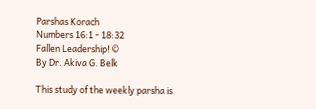Parshas Korach
Numbers 16:1 - 18:32
Fallen Leadership! ©
By Dr. Akiva G. Belk

This study of the weekly parsha is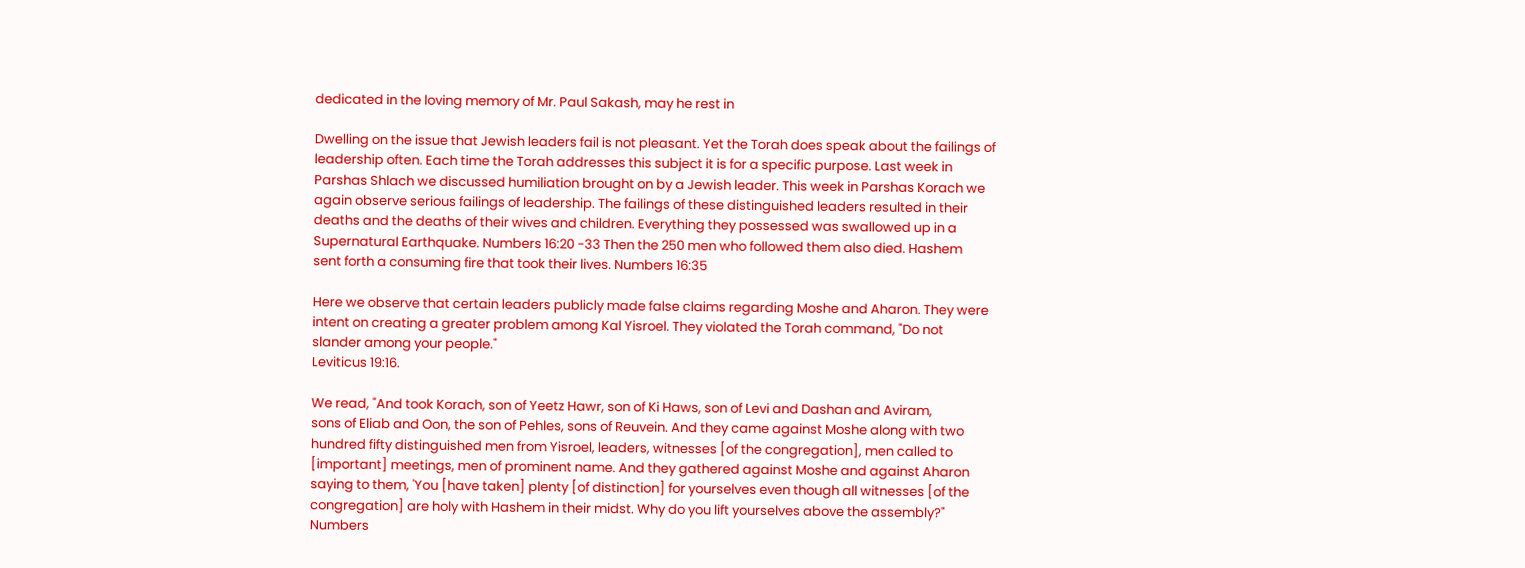dedicated in the loving memory of Mr. Paul Sakash, may he rest in

Dwelling on the issue that Jewish leaders fail is not pleasant. Yet the Torah does speak about the failings of
leadership often. Each time the Torah addresses this subject it is for a specific purpose. Last week in
Parshas Shlach we discussed humiliation brought on by a Jewish leader. This week in Parshas Korach we
again observe serious failings of leadership. The failings of these distinguished leaders resulted in their
deaths and the deaths of their wives and children. Everything they possessed was swallowed up in a
Supernatural Earthquake. Numbers 16:20 -33 Then the 250 men who followed them also died. Hashem
sent forth a consuming fire that took their lives. Numbers 16:35

Here we observe that certain leaders publicly made false claims regarding Moshe and Aharon. They were
intent on creating a greater problem among Kal Yisroel. They violated the Torah command, "Do not
slander among your people."
Leviticus 19:16.

We read, "And took Korach, son of Yeetz Hawr, son of Ki Haws, son of Levi and Dashan and Aviram,
sons of Eliab and Oon, the son of Pehles, sons of Reuvein. And they came against Moshe along with two
hundred fifty distinguished men from Yisroel, leaders, witnesses [of the congregation], men called to
[important] meetings, men of prominent name. And they gathered against Moshe and against Aharon
saying to them, 'You [have taken] plenty [of distinction] for yourselves even though all witnesses [of the
congregation] are holy with Hashem in their midst. Why do you lift yourselves above the assembly?"
Numbers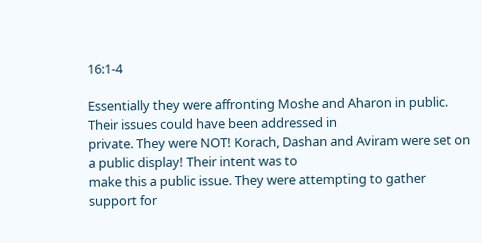16:1-4

Essentially they were affronting Moshe and Aharon in public. Their issues could have been addressed in
private. They were NOT! Korach, Dashan and Aviram were set on a public display! Their intent was to
make this a public issue. They were attempting to gather support for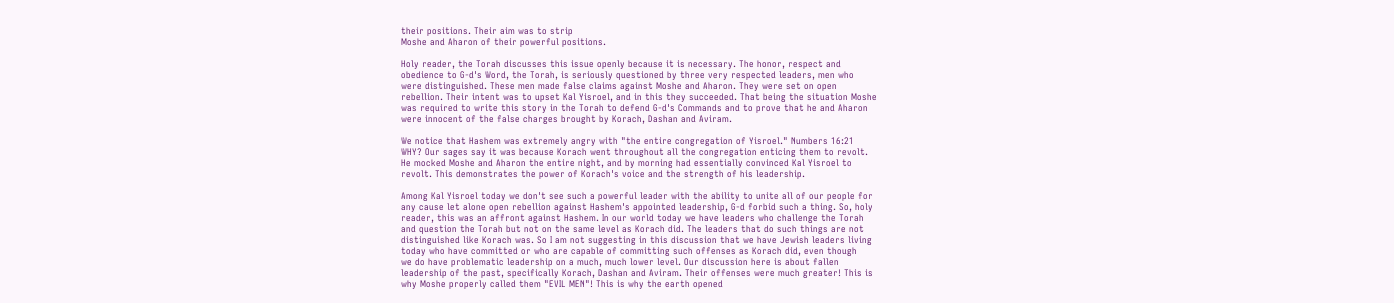their positions. Their aim was to strip
Moshe and Aharon of their powerful positions.

Holy reader, the Torah discusses this issue openly because it is necessary. The honor, respect and
obedience to G-d's Word, the Torah, is seriously questioned by three very respected leaders, men who
were distinguished. These men made false claims against Moshe and Aharon. They were set on open
rebellion. Their intent was to upset Kal Yisroel, and in this they succeeded. That being the situation Moshe
was required to write this story in the Torah to defend G-d's Commands and to prove that he and Aharon
were innocent of the false charges brought by Korach, Dashan and Aviram.

We notice that Hashem was extremely angry with "the entire congregation of Yisroel." Numbers 16:21
WHY? Our sages say it was because Korach went throughout all the congregation enticing them to revolt.
He mocked Moshe and Aharon the entire night, and by morning had essentially convinced Kal Yisroel to
revolt. This demonstrates the power of Korach's voice and the strength of his leadership.

Among Kal Yisroel today we don't see such a powerful leader with the ability to unite all of our people for
any cause let alone open rebellion against Hashem's appointed leadership, G-d forbid such a thing. So, holy
reader, this was an affront against Hashem. In our world today we have leaders who challenge the Torah
and question the Torah but not on the same level as Korach did. The leaders that do such things are not
distinguished like Korach was. So I am not suggesting in this discussion that we have Jewish leaders living
today who have committed or who are capable of committing such offenses as Korach did, even though
we do have problematic leadership on a much, much lower level. Our discussion here is about fallen
leadership of the past, specifically Korach, Dashan and Aviram. Their offenses were much greater! This is
why Moshe properly called them "EVIL MEN"! This is why the earth opened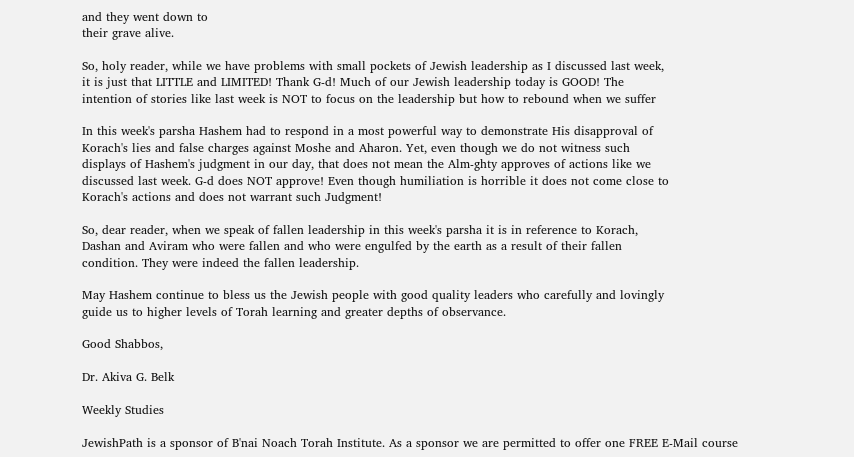and they went down to
their grave alive.

So, holy reader, while we have problems with small pockets of Jewish leadership as I discussed last week,
it is just that LITTLE and LIMITED! Thank G-d! Much of our Jewish leadership today is GOOD! The
intention of stories like last week is NOT to focus on the leadership but how to rebound when we suffer

In this week's parsha Hashem had to respond in a most powerful way to demonstrate His disapproval of
Korach's lies and false charges against Moshe and Aharon. Yet, even though we do not witness such
displays of Hashem's judgment in our day, that does not mean the Alm-ghty approves of actions like we
discussed last week. G-d does NOT approve! Even though humiliation is horrible it does not come close to
Korach's actions and does not warrant such Judgment!

So, dear reader, when we speak of fallen leadership in this week's parsha it is in reference to Korach,
Dashan and Aviram who were fallen and who were engulfed by the earth as a result of their fallen
condition. They were indeed the fallen leadership.

May Hashem continue to bless us the Jewish people with good quality leaders who carefully and lovingly
guide us to higher levels of Torah learning and greater depths of observance.

Good Shabbos,

Dr. Akiva G. Belk

Weekly Studies

JewishPath is a sponsor of B'nai Noach Torah Institute. As a sponsor we are permitted to offer one FREE E-Mail course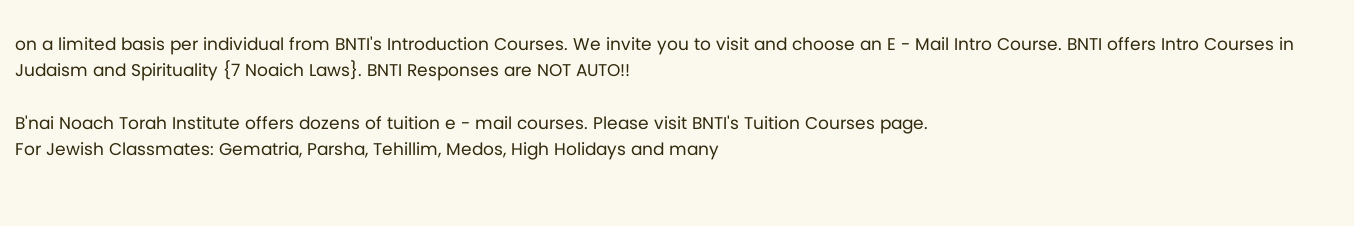on a limited basis per individual from BNTI's Introduction Courses. We invite you to visit and choose an E - Mail Intro Course. BNTI offers Intro Courses in Judaism and Spirituality {7 Noaich Laws}. BNTI Responses are NOT AUTO!!

B'nai Noach Torah Institute offers dozens of tuition e - mail courses. Please visit BNTI's Tuition Courses page.
For Jewish Classmates: Gematria, Parsha, Tehillim, Medos, High Holidays and many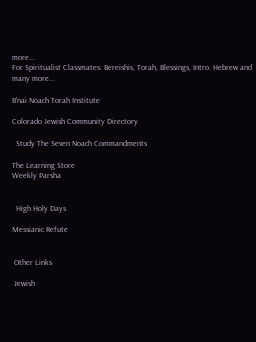more...
For Spiritualist Classmates: Bereishis, Torah, Blessings, Intro. Hebrew and many more...

B'nai Noach Torah Institute

Colorado Jewish Community Directory

  Study The Seven Noach Commandments

The Learning Store
Weekly Parsha


  High Holy Days

Messianic Refute


 Other Links

 Jewish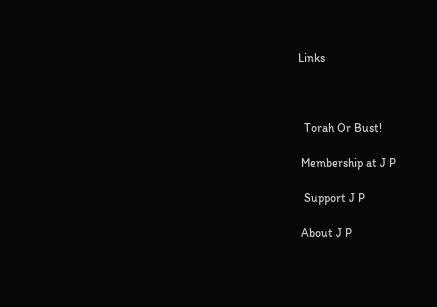Links



  Torah Or Bust!

 Membership at J P

  Support J P

 About J P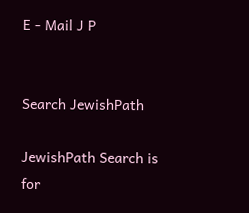E - Mail J P


Search JewishPath

JewishPath Search is for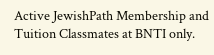Active JewishPath Membership and Tuition Classmates at BNTI only.